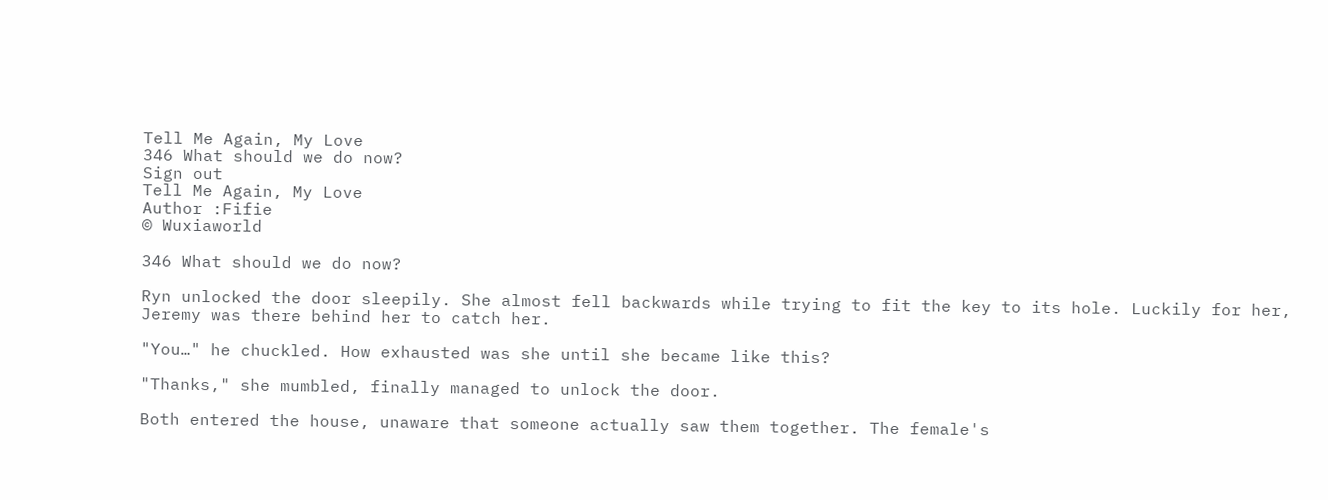Tell Me Again, My Love
346 What should we do now?
Sign out
Tell Me Again, My Love
Author :Fifie
© Wuxiaworld

346 What should we do now?

Ryn unlocked the door sleepily. She almost fell backwards while trying to fit the key to its hole. Luckily for her, Jeremy was there behind her to catch her.

"You…" he chuckled. How exhausted was she until she became like this?

"Thanks," she mumbled, finally managed to unlock the door.

Both entered the house, unaware that someone actually saw them together. The female's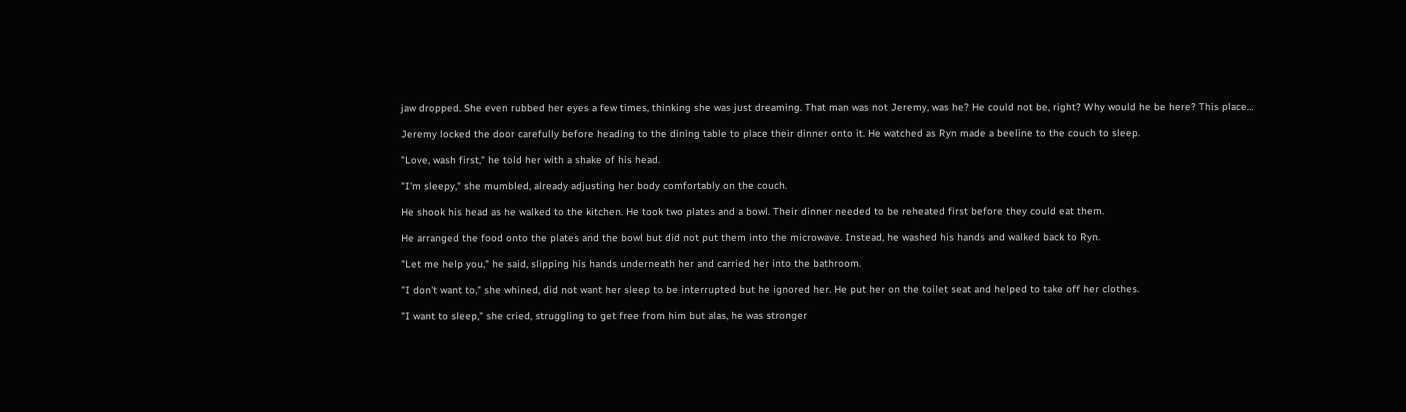jaw dropped. She even rubbed her eyes a few times, thinking she was just dreaming. That man was not Jeremy, was he? He could not be, right? Why would he be here? This place…

Jeremy locked the door carefully before heading to the dining table to place their dinner onto it. He watched as Ryn made a beeline to the couch to sleep.

"Love, wash first," he told her with a shake of his head.

"I'm sleepy," she mumbled, already adjusting her body comfortably on the couch.

He shook his head as he walked to the kitchen. He took two plates and a bowl. Their dinner needed to be reheated first before they could eat them.

He arranged the food onto the plates and the bowl but did not put them into the microwave. Instead, he washed his hands and walked back to Ryn.

"Let me help you," he said, slipping his hands underneath her and carried her into the bathroom.

"I don't want to," she whined, did not want her sleep to be interrupted but he ignored her. He put her on the toilet seat and helped to take off her clothes.

"I want to sleep," she cried, struggling to get free from him but alas, he was stronger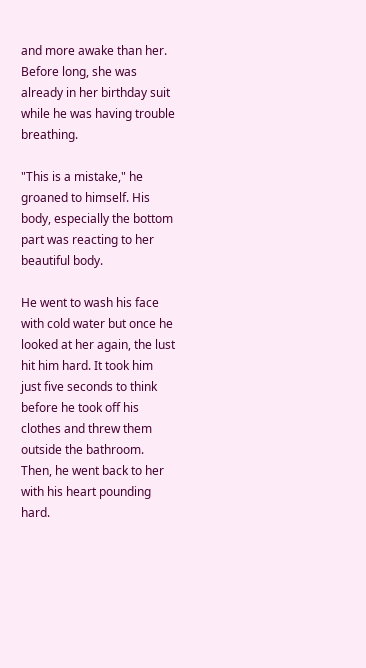and more awake than her. Before long, she was already in her birthday suit while he was having trouble breathing.

"This is a mistake," he groaned to himself. His body, especially the bottom part was reacting to her beautiful body.

He went to wash his face with cold water but once he looked at her again, the lust hit him hard. It took him just five seconds to think before he took off his clothes and threw them outside the bathroom. Then, he went back to her with his heart pounding hard.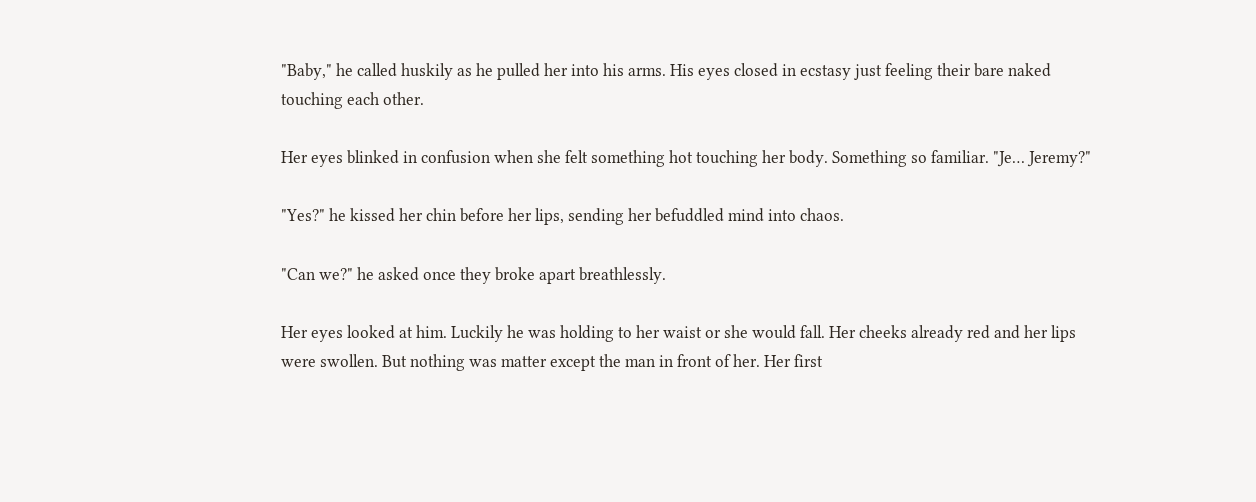"Baby," he called huskily as he pulled her into his arms. His eyes closed in ecstasy just feeling their bare naked touching each other.

Her eyes blinked in confusion when she felt something hot touching her body. Something so familiar. "Je… Jeremy?"

"Yes?" he kissed her chin before her lips, sending her befuddled mind into chaos.

"Can we?" he asked once they broke apart breathlessly.

Her eyes looked at him. Luckily he was holding to her waist or she would fall. Her cheeks already red and her lips were swollen. But nothing was matter except the man in front of her. Her first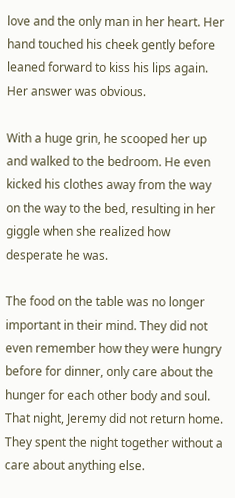love and the only man in her heart. Her hand touched his cheek gently before leaned forward to kiss his lips again. Her answer was obvious.

With a huge grin, he scooped her up and walked to the bedroom. He even kicked his clothes away from the way on the way to the bed, resulting in her giggle when she realized how desperate he was.

The food on the table was no longer important in their mind. They did not even remember how they were hungry before for dinner, only care about the hunger for each other body and soul. That night, Jeremy did not return home. They spent the night together without a care about anything else.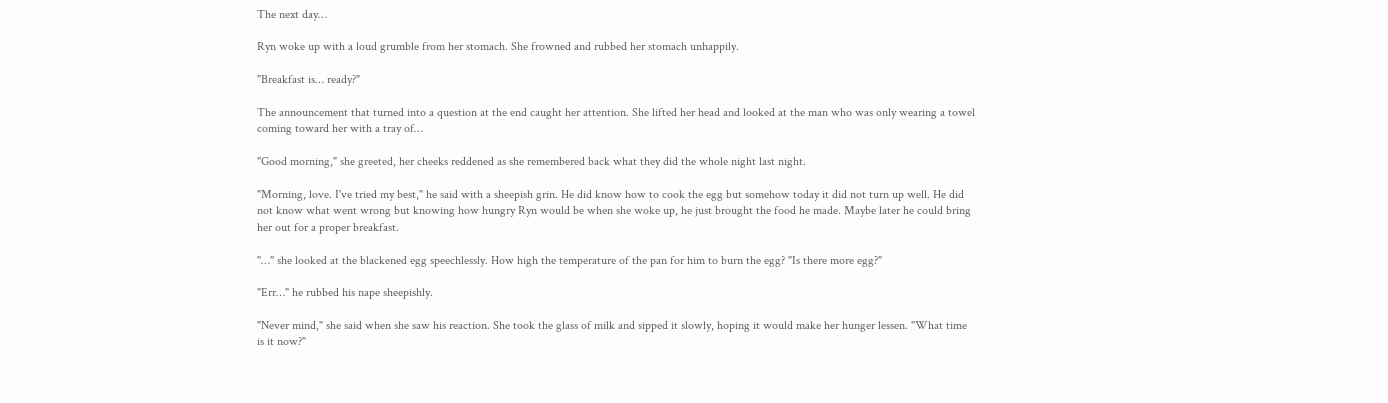The next day…

Ryn woke up with a loud grumble from her stomach. She frowned and rubbed her stomach unhappily.

"Breakfast is… ready?"

The announcement that turned into a question at the end caught her attention. She lifted her head and looked at the man who was only wearing a towel coming toward her with a tray of…

"Good morning," she greeted, her cheeks reddened as she remembered back what they did the whole night last night.

"Morning, love. I've tried my best," he said with a sheepish grin. He did know how to cook the egg but somehow today it did not turn up well. He did not know what went wrong but knowing how hungry Ryn would be when she woke up, he just brought the food he made. Maybe later he could bring her out for a proper breakfast.

"…" she looked at the blackened egg speechlessly. How high the temperature of the pan for him to burn the egg? "Is there more egg?"

"Err…" he rubbed his nape sheepishly.

"Never mind," she said when she saw his reaction. She took the glass of milk and sipped it slowly, hoping it would make her hunger lessen. "What time is it now?"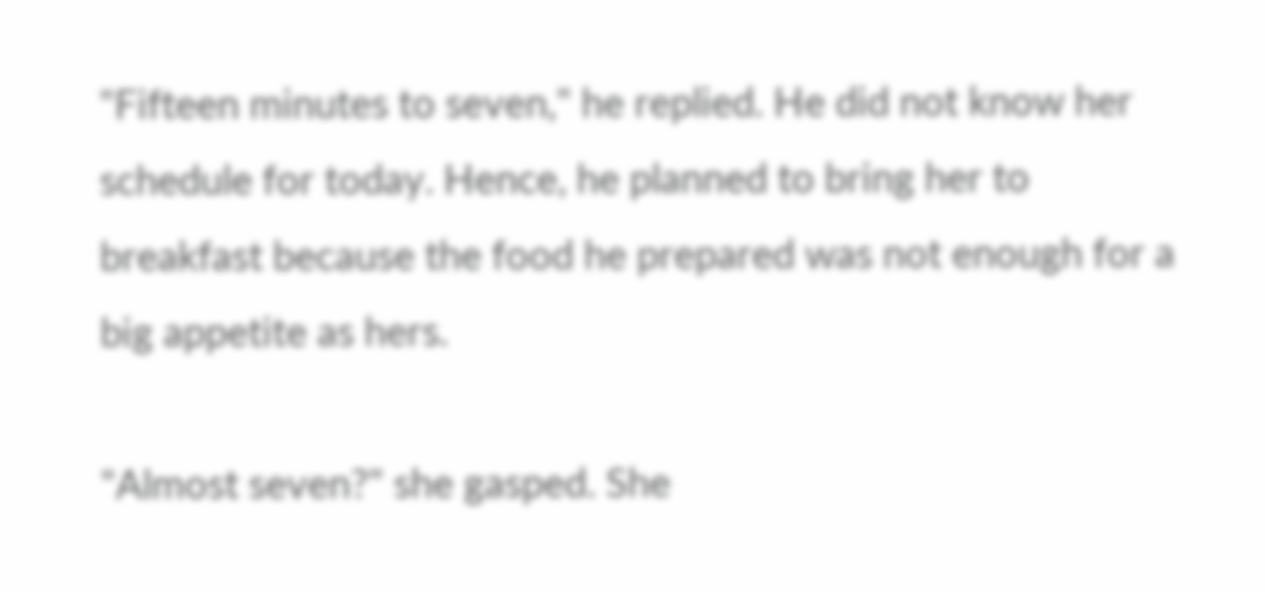"Fifteen minutes to seven," he replied. He did not know her schedule for today. Hence, he planned to bring her to breakfast because the food he prepared was not enough for a big appetite as hers.

"Almost seven?" she gasped. She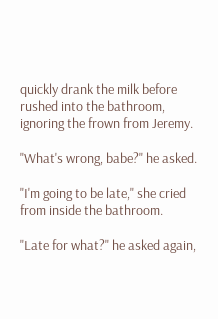quickly drank the milk before rushed into the bathroom, ignoring the frown from Jeremy.

"What's wrong, babe?" he asked.

"I'm going to be late," she cried from inside the bathroom.

"Late for what?" he asked again,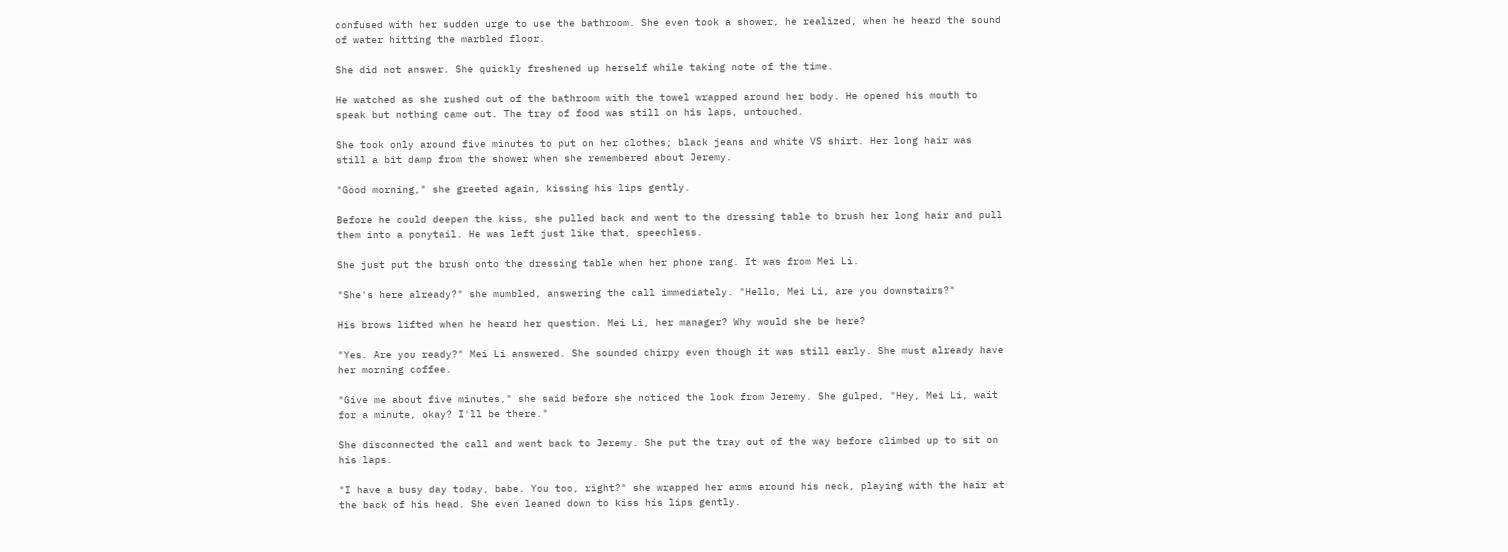confused with her sudden urge to use the bathroom. She even took a shower, he realized, when he heard the sound of water hitting the marbled floor.

She did not answer. She quickly freshened up herself while taking note of the time.

He watched as she rushed out of the bathroom with the towel wrapped around her body. He opened his mouth to speak but nothing came out. The tray of food was still on his laps, untouched.

She took only around five minutes to put on her clothes; black jeans and white VS shirt. Her long hair was still a bit damp from the shower when she remembered about Jeremy.

"Good morning," she greeted again, kissing his lips gently.

Before he could deepen the kiss, she pulled back and went to the dressing table to brush her long hair and pull them into a ponytail. He was left just like that, speechless.

She just put the brush onto the dressing table when her phone rang. It was from Mei Li.

"She's here already?" she mumbled, answering the call immediately. "Hello, Mei Li, are you downstairs?"

His brows lifted when he heard her question. Mei Li, her manager? Why would she be here?

"Yes. Are you ready?" Mei Li answered. She sounded chirpy even though it was still early. She must already have her morning coffee.

"Give me about five minutes," she said before she noticed the look from Jeremy. She gulped, "Hey, Mei Li, wait for a minute, okay? I'll be there."

She disconnected the call and went back to Jeremy. She put the tray out of the way before climbed up to sit on his laps.

"I have a busy day today, babe. You too, right?" she wrapped her arms around his neck, playing with the hair at the back of his head. She even leaned down to kiss his lips gently.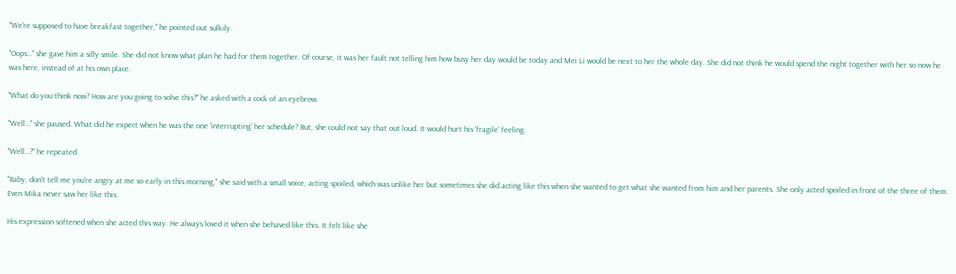"We're supposed to have breakfast together," he pointed out sulkily.

"Oops…" she gave him a silly smile. She did not know what plan he had for them together. Of course, it was her fault not telling him how busy her day would be today and Mei Li would be next to her the whole day. She did not think he would spend the night together with her so now he was here, instead of at his own place.

"What do you think now? How are you going to solve this?" he asked with a cock of an eyebrow.

"Well…" she paused. What did he expect when he was the one 'interrupting' her schedule? But, she could not say that out loud. It would hurt his 'fragile' feeling.

"Well…?" he repeated.

"Baby, don't tell me you're angry at me so early in this morning," she said with a small voice, acting spoiled, which was unlike her but sometimes she did acting like this when she wanted to get what she wanted from him and her parents. She only acted spoiled in front of the three of them. Even Mika never saw her like this.

His expression softened when she acted this way. He always loved it when she behaved like this. It felt like she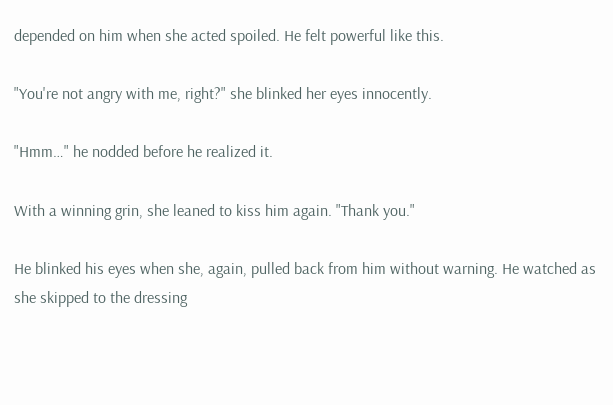depended on him when she acted spoiled. He felt powerful like this.

"You're not angry with me, right?" she blinked her eyes innocently.

"Hmm…" he nodded before he realized it.

With a winning grin, she leaned to kiss him again. "Thank you."

He blinked his eyes when she, again, pulled back from him without warning. He watched as she skipped to the dressing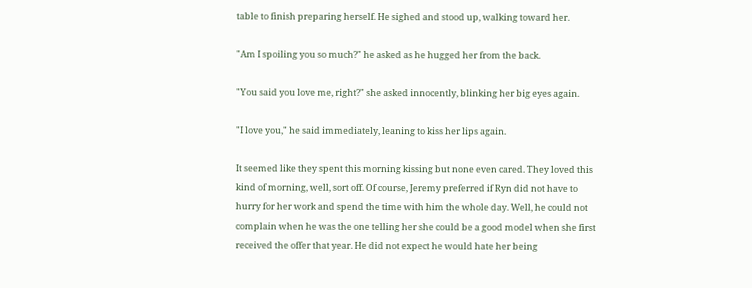table to finish preparing herself. He sighed and stood up, walking toward her.

"Am I spoiling you so much?" he asked as he hugged her from the back.

"You said you love me, right?" she asked innocently, blinking her big eyes again.

"I love you," he said immediately, leaning to kiss her lips again.

It seemed like they spent this morning kissing but none even cared. They loved this kind of morning, well, sort off. Of course, Jeremy preferred if Ryn did not have to hurry for her work and spend the time with him the whole day. Well, he could not complain when he was the one telling her she could be a good model when she first received the offer that year. He did not expect he would hate her being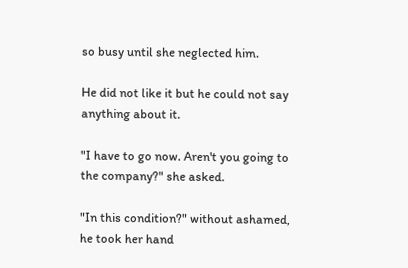so busy until she neglected him.

He did not like it but he could not say anything about it.

"I have to go now. Aren't you going to the company?" she asked.

"In this condition?" without ashamed, he took her hand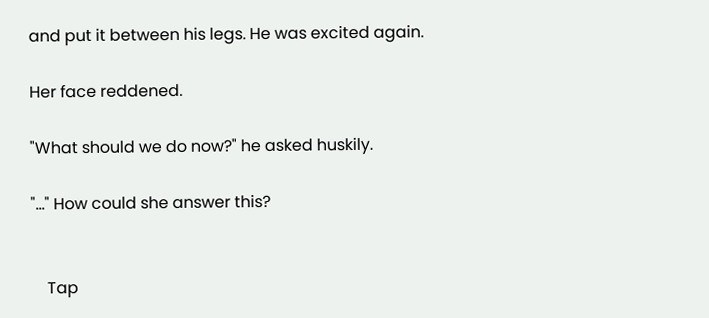and put it between his legs. He was excited again.

Her face reddened.

"What should we do now?" he asked huskily.

"…" How could she answer this?


    Tap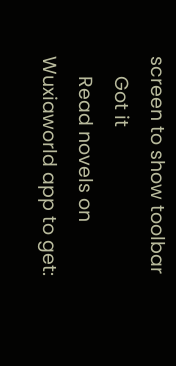screen to show toolbar
    Got it
    Read novels on Wuxiaworld app to get: